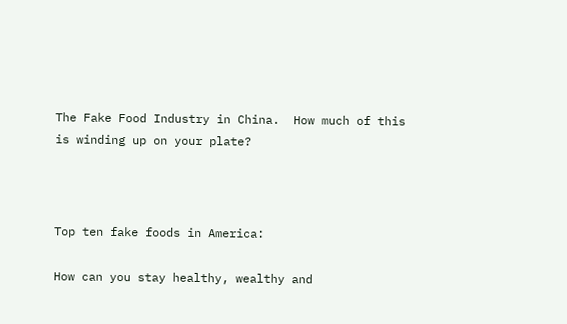The Fake Food Industry in China.  How much of this is winding up on your plate?



Top ten fake foods in America:

How can you stay healthy, wealthy and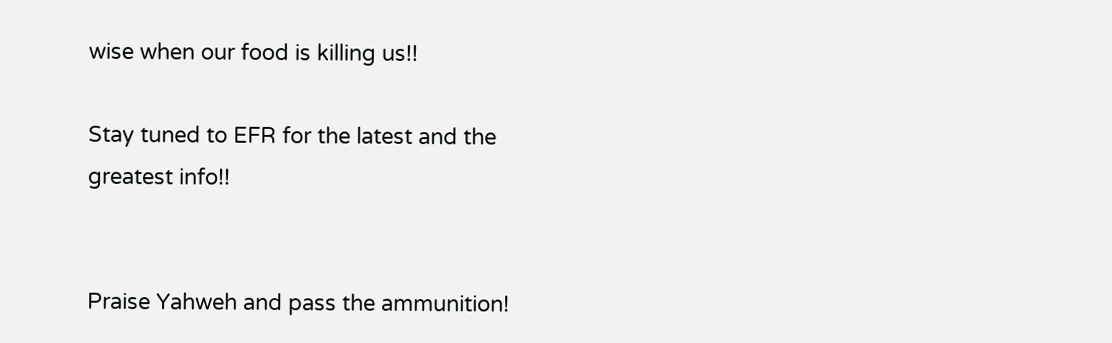wise when our food is killing us!!

Stay tuned to EFR for the latest and the greatest info!!


Praise Yahweh and pass the ammunition!